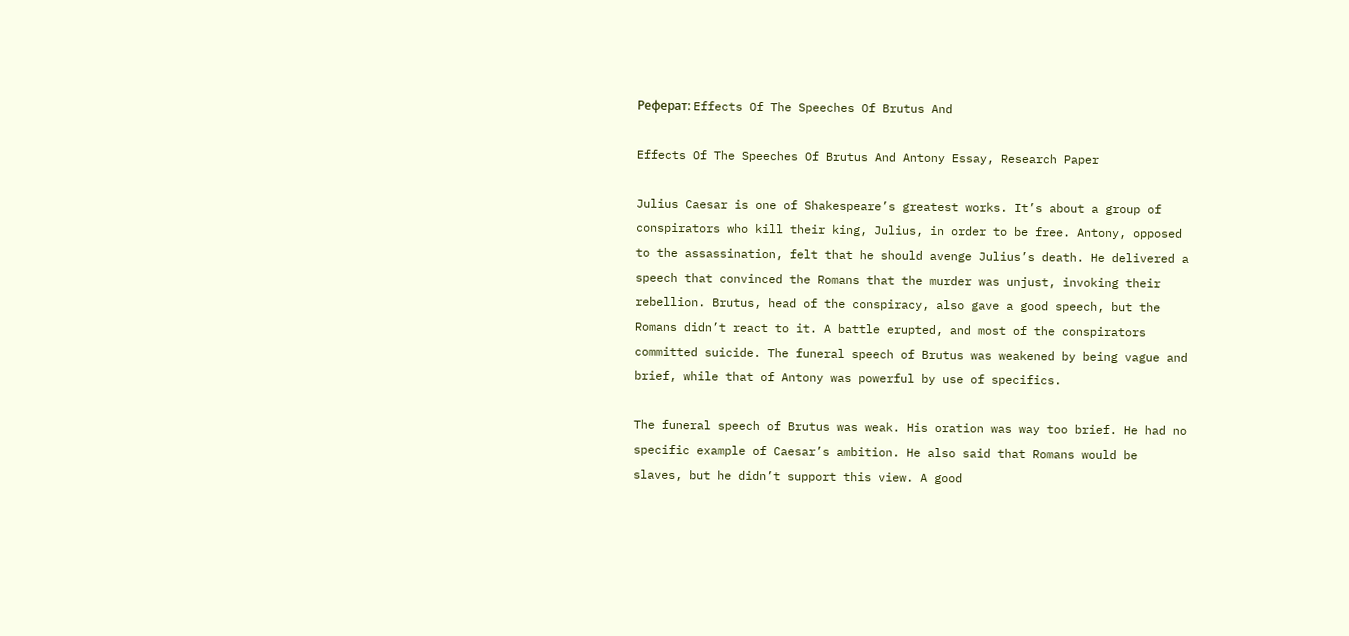Реферат: Effects Of The Speeches Of Brutus And

Effects Of The Speeches Of Brutus And Antony Essay, Research Paper

Julius Caesar is one of Shakespeare’s greatest works. It’s about a group of conspirators who kill their king, Julius, in order to be free. Antony, opposed to the assassination, felt that he should avenge Julius’s death. He delivered a speech that convinced the Romans that the murder was unjust, invoking their rebellion. Brutus, head of the conspiracy, also gave a good speech, but the Romans didn’t react to it. A battle erupted, and most of the conspirators committed suicide. The funeral speech of Brutus was weakened by being vague and brief, while that of Antony was powerful by use of specifics.

The funeral speech of Brutus was weak. His oration was way too brief. He had no specific example of Caesar’s ambition. He also said that Romans would be slaves, but he didn’t support this view. A good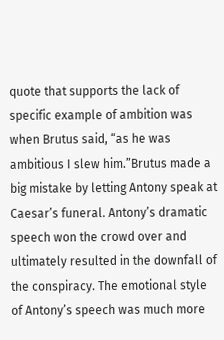quote that supports the lack of specific example of ambition was when Brutus said, “as he was ambitious I slew him.”Brutus made a big mistake by letting Antony speak at Caesar’s funeral. Antony’s dramatic speech won the crowd over and ultimately resulted in the downfall of the conspiracy. The emotional style of Antony’s speech was much more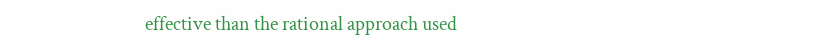effective than the rational approach used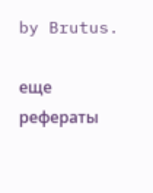by Brutus.

еще рефераты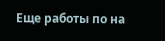Еще работы по на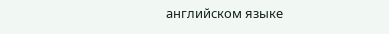английском языке